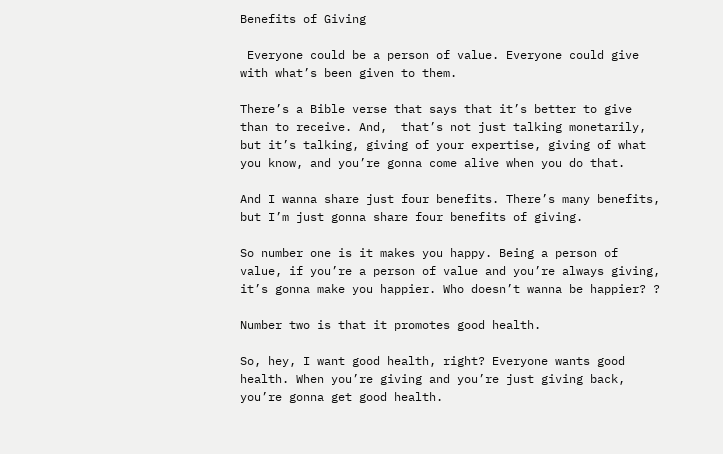Benefits of Giving

 Everyone could be a person of value. Everyone could give with what’s been given to them.

There’s a Bible verse that says that it’s better to give than to receive. And,  that’s not just talking monetarily, but it’s talking, giving of your expertise, giving of what you know, and you’re gonna come alive when you do that.

And I wanna share just four benefits. There’s many benefits, but I’m just gonna share four benefits of giving.

So number one is it makes you happy. Being a person of value, if you’re a person of value and you’re always giving, it’s gonna make you happier. Who doesn’t wanna be happier? ?

Number two is that it promotes good health.

So, hey, I want good health, right? Everyone wants good health. When you’re giving and you’re just giving back, you’re gonna get good health.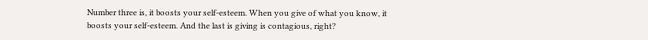Number three is, it boosts your self-esteem. When you give of what you know, it boosts your self-esteem. And the last is giving is contagious, right?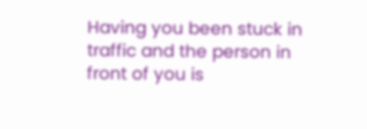Having you been stuck in traffic and the person in front of you is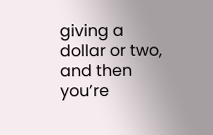giving a dollar or two, and then you’re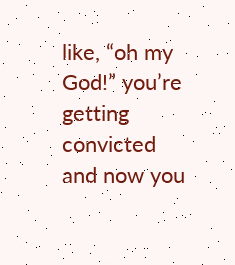like, “oh my God!” you’re getting convicted and now you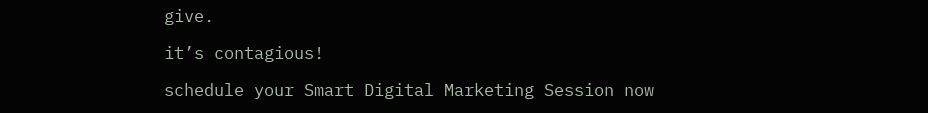give.

it’s contagious!

schedule your Smart Digital Marketing Session now